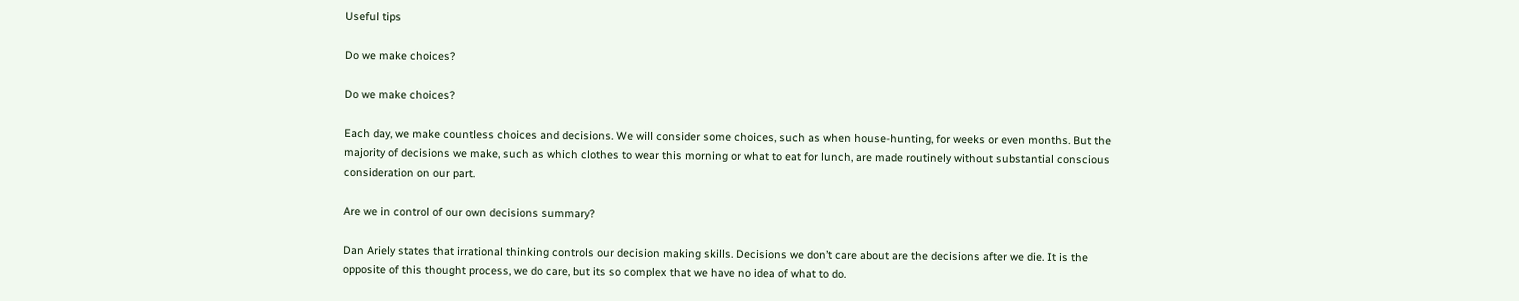Useful tips

Do we make choices?

Do we make choices?

Each day, we make countless choices and decisions. We will consider some choices, such as when house-hunting, for weeks or even months. But the majority of decisions we make, such as which clothes to wear this morning or what to eat for lunch, are made routinely without substantial conscious consideration on our part.

Are we in control of our own decisions summary?

Dan Ariely states that irrational thinking controls our decision making skills. Decisions we don’t care about are the decisions after we die. It is the opposite of this thought process, we do care, but its so complex that we have no idea of what to do.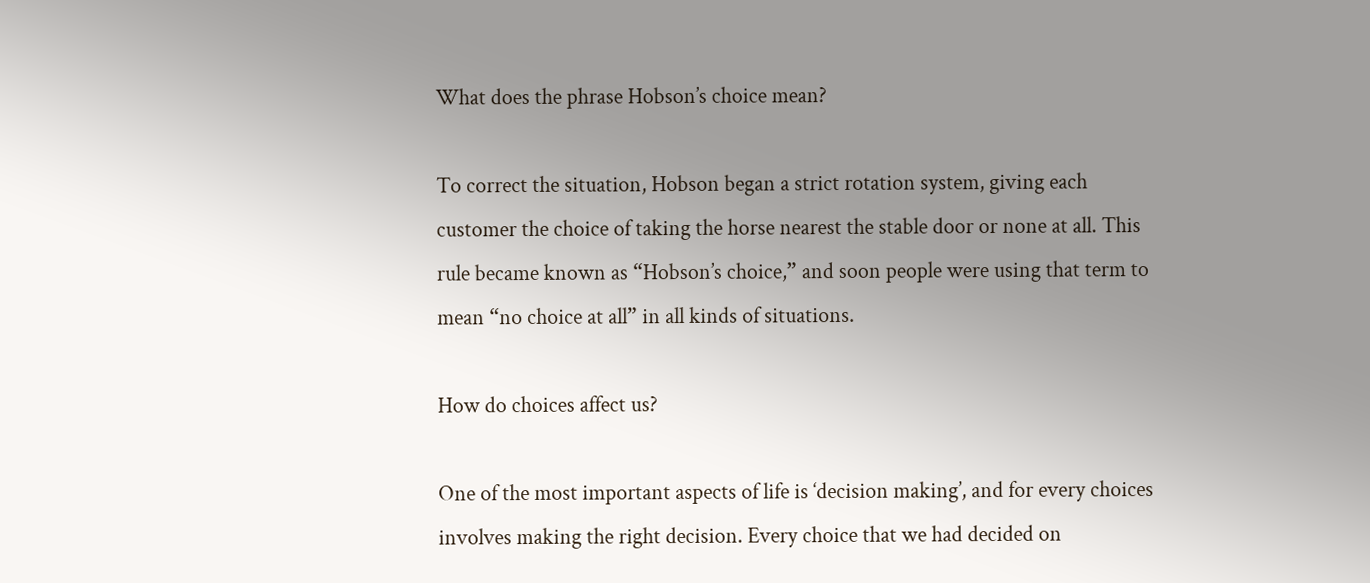What does the phrase Hobson’s choice mean?

To correct the situation, Hobson began a strict rotation system, giving each customer the choice of taking the horse nearest the stable door or none at all. This rule became known as “Hobson’s choice,” and soon people were using that term to mean “no choice at all” in all kinds of situations.

How do choices affect us?

One of the most important aspects of life is ‘decision making’, and for every choices involves making the right decision. Every choice that we had decided on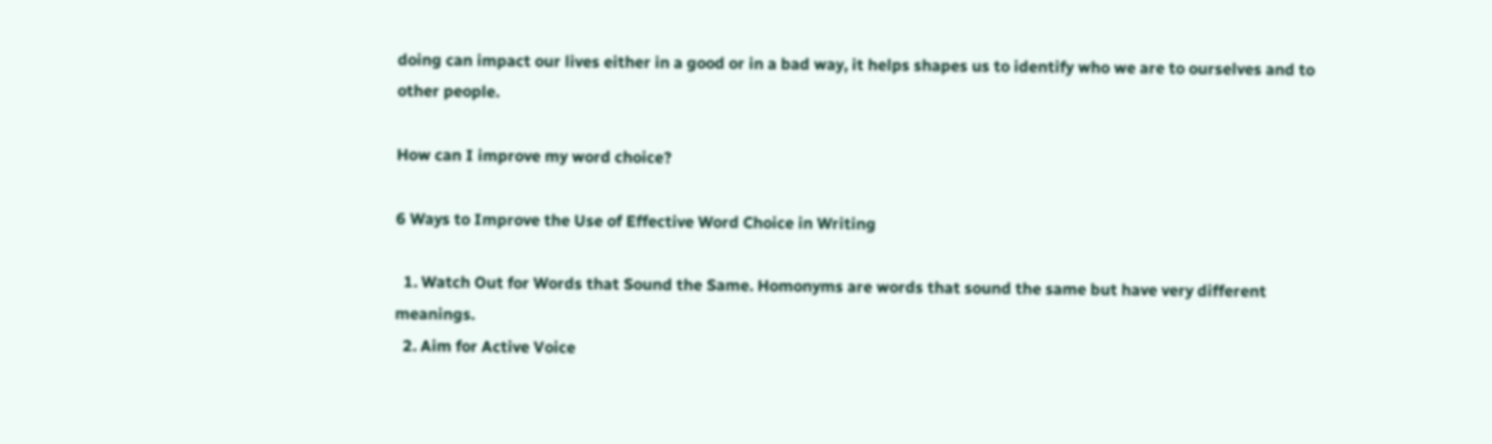doing can impact our lives either in a good or in a bad way, it helps shapes us to identify who we are to ourselves and to other people.

How can I improve my word choice?

6 Ways to Improve the Use of Effective Word Choice in Writing

  1. Watch Out for Words that Sound the Same. Homonyms are words that sound the same but have very different meanings.
  2. Aim for Active Voice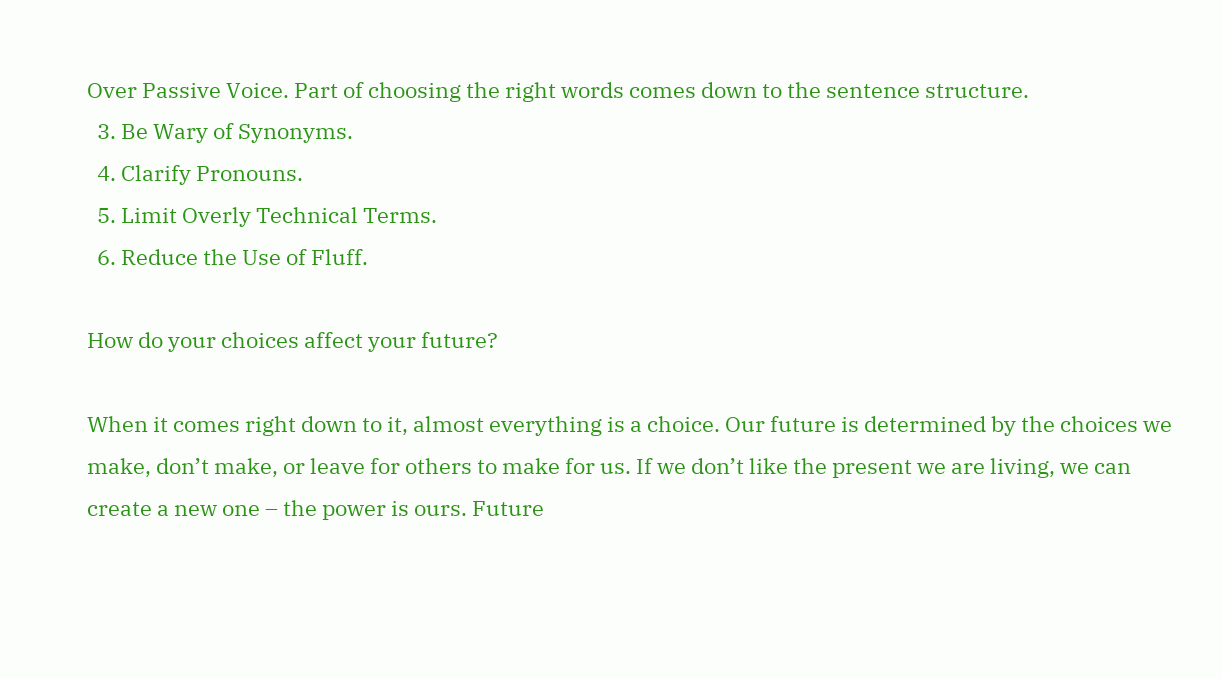Over Passive Voice. Part of choosing the right words comes down to the sentence structure.
  3. Be Wary of Synonyms.
  4. Clarify Pronouns.
  5. Limit Overly Technical Terms.
  6. Reduce the Use of Fluff.

How do your choices affect your future?

When it comes right down to it, almost everything is a choice. Our future is determined by the choices we make, don’t make, or leave for others to make for us. If we don’t like the present we are living, we can create a new one – the power is ours. Future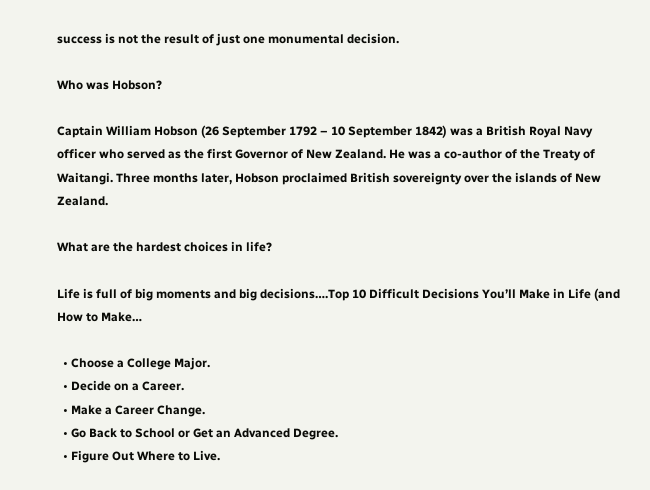success is not the result of just one monumental decision.

Who was Hobson?

Captain William Hobson (26 September 1792 – 10 September 1842) was a British Royal Navy officer who served as the first Governor of New Zealand. He was a co-author of the Treaty of Waitangi. Three months later, Hobson proclaimed British sovereignty over the islands of New Zealand.

What are the hardest choices in life?

Life is full of big moments and big decisions….Top 10 Difficult Decisions You’ll Make in Life (and How to Make…

  • Choose a College Major.
  • Decide on a Career.
  • Make a Career Change.
  • Go Back to School or Get an Advanced Degree.
  • Figure Out Where to Live.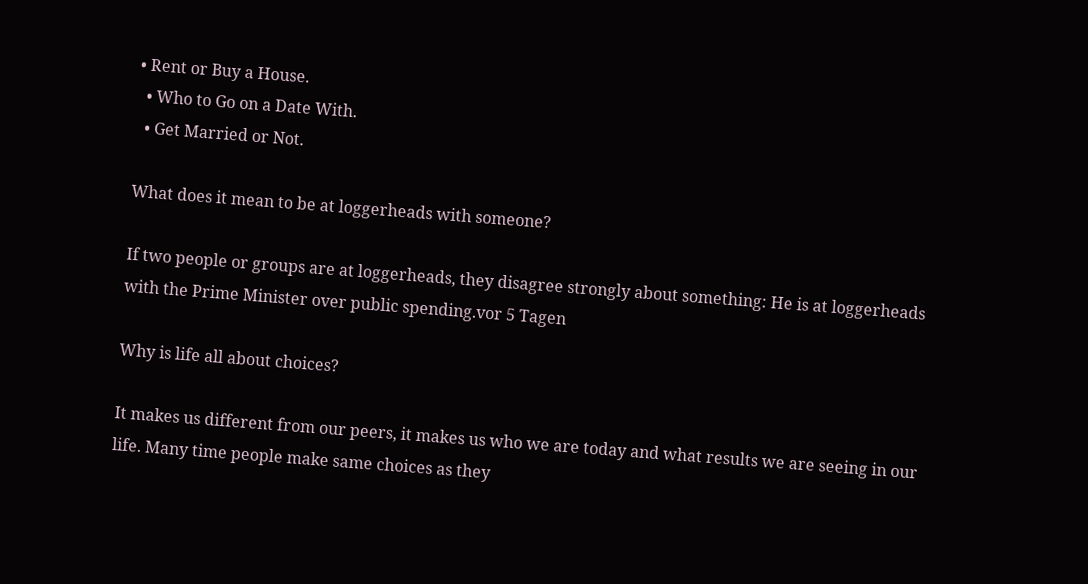• Rent or Buy a House.
  • Who to Go on a Date With.
  • Get Married or Not.

What does it mean to be at loggerheads with someone?

If two people or groups are at loggerheads, they disagree strongly about something: He is at loggerheads with the Prime Minister over public spending.vor 5 Tagen

Why is life all about choices?

It makes us different from our peers, it makes us who we are today and what results we are seeing in our life. Many time people make same choices as they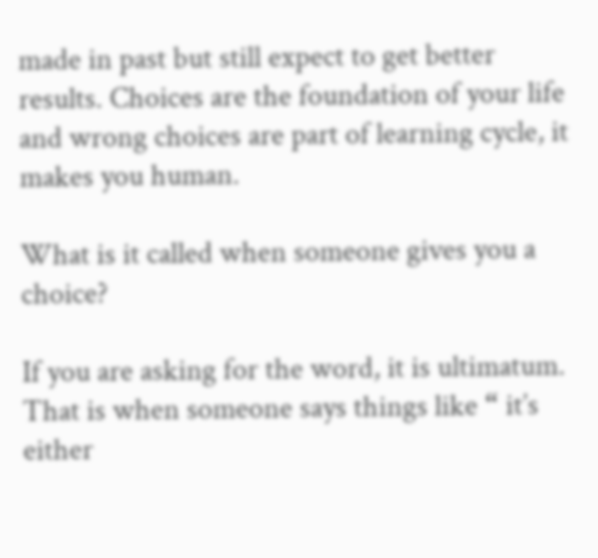made in past but still expect to get better results. Choices are the foundation of your life and wrong choices are part of learning cycle, it makes you human.

What is it called when someone gives you a choice?

If you are asking for the word, it is ultimatum. That is when someone says things like “ it’s either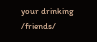your drinking /friends/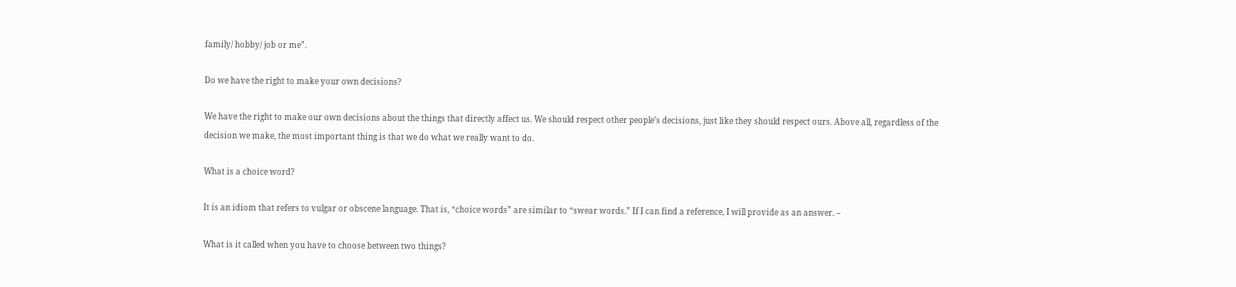family/ hobby/ job or me”.

Do we have the right to make your own decisions?

We have the right to make our own decisions about the things that directly affect us. We should respect other people’s decisions, just like they should respect ours. Above all, regardless of the decision we make, the most important thing is that we do what we really want to do.

What is a choice word?

It is an idiom that refers to vulgar or obscene language. That is, “choice words” are similar to “swear words.” If I can find a reference, I will provide as an answer. –

What is it called when you have to choose between two things?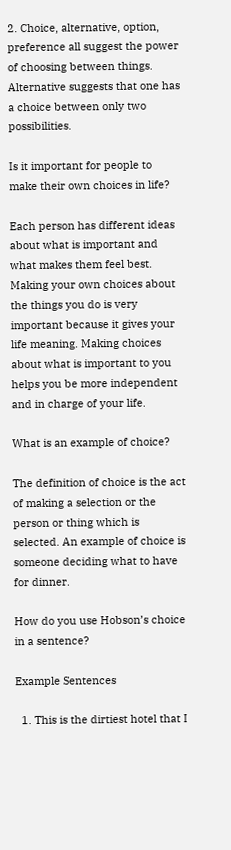2. Choice, alternative, option, preference all suggest the power of choosing between things. Alternative suggests that one has a choice between only two possibilities.

Is it important for people to make their own choices in life?

Each person has different ideas about what is important and what makes them feel best. Making your own choices about the things you do is very important because it gives your life meaning. Making choices about what is important to you helps you be more independent and in charge of your life.

What is an example of choice?

The definition of choice is the act of making a selection or the person or thing which is selected. An example of choice is someone deciding what to have for dinner.

How do you use Hobson’s choice in a sentence?

Example Sentences

  1. This is the dirtiest hotel that I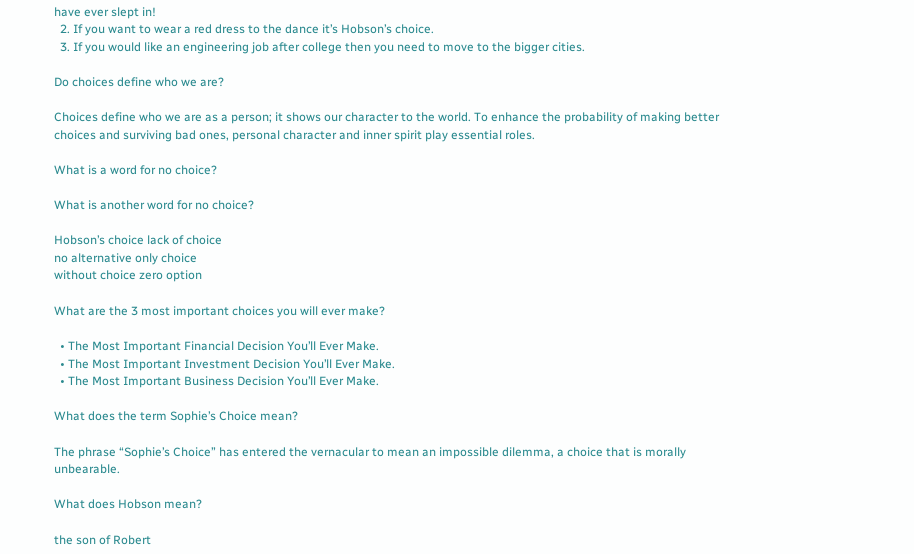have ever slept in!
  2. If you want to wear a red dress to the dance it’s Hobson’s choice.
  3. If you would like an engineering job after college then you need to move to the bigger cities.

Do choices define who we are?

Choices define who we are as a person; it shows our character to the world. To enhance the probability of making better choices and surviving bad ones, personal character and inner spirit play essential roles.

What is a word for no choice?

What is another word for no choice?

Hobson’s choice lack of choice
no alternative only choice
without choice zero option

What are the 3 most important choices you will ever make?

  • The Most Important Financial Decision You’ll Ever Make.
  • The Most Important Investment Decision You’ll Ever Make.
  • The Most Important Business Decision You’ll Ever Make.

What does the term Sophie’s Choice mean?

The phrase “Sophie’s Choice” has entered the vernacular to mean an impossible dilemma, a choice that is morally unbearable.

What does Hobson mean?

the son of Robert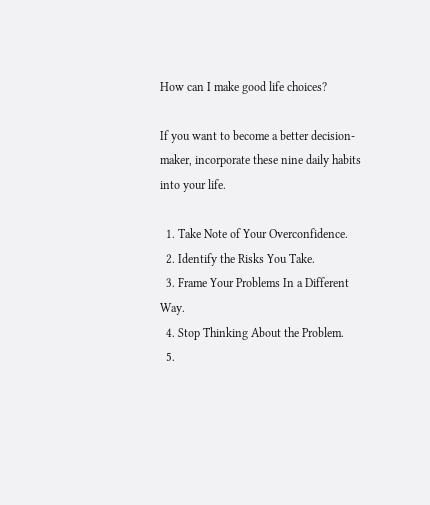How can I make good life choices?

If you want to become a better decision-maker, incorporate these nine daily habits into your life.

  1. Take Note of Your Overconfidence.
  2. Identify the Risks You Take.
  3. Frame Your Problems In a Different Way.
  4. Stop Thinking About the Problem.
  5.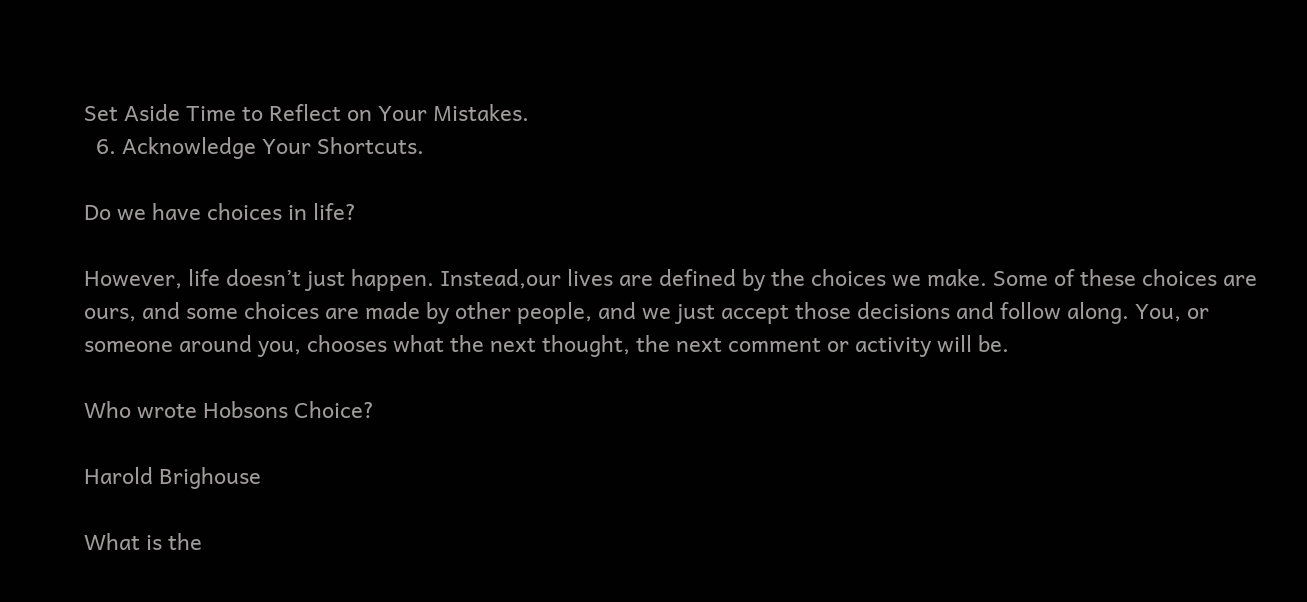Set Aside Time to Reflect on Your Mistakes.
  6. Acknowledge Your Shortcuts.

Do we have choices in life?

However, life doesn’t just happen. Instead,our lives are defined by the choices we make. Some of these choices are ours, and some choices are made by other people, and we just accept those decisions and follow along. You, or someone around you, chooses what the next thought, the next comment or activity will be.

Who wrote Hobsons Choice?

Harold Brighouse

What is the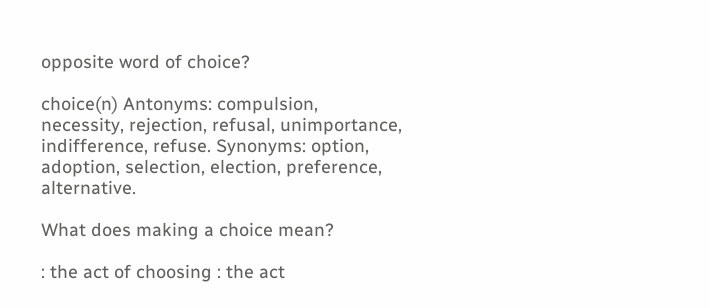opposite word of choice?

choice(n) Antonyms: compulsion, necessity, rejection, refusal, unimportance, indifference, refuse. Synonyms: option, adoption, selection, election, preference, alternative.

What does making a choice mean?

: the act of choosing : the act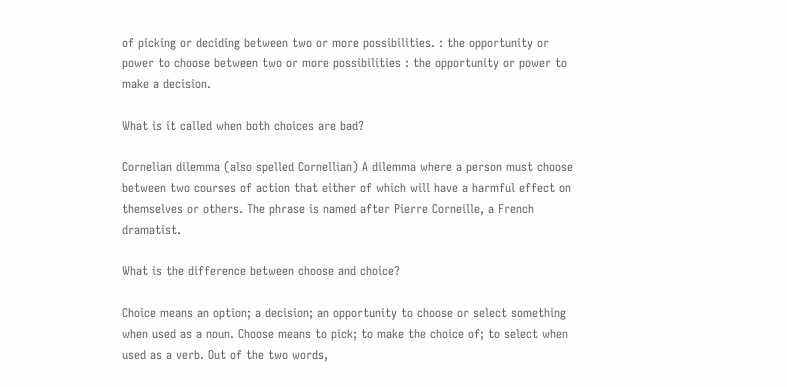of picking or deciding between two or more possibilities. : the opportunity or power to choose between two or more possibilities : the opportunity or power to make a decision.

What is it called when both choices are bad?

Cornelian dilemma (also spelled Cornellian) A dilemma where a person must choose between two courses of action that either of which will have a harmful effect on themselves or others. The phrase is named after Pierre Corneille, a French dramatist.

What is the difference between choose and choice?

Choice means an option; a decision; an opportunity to choose or select something when used as a noun. Choose means to pick; to make the choice of; to select when used as a verb. Out of the two words,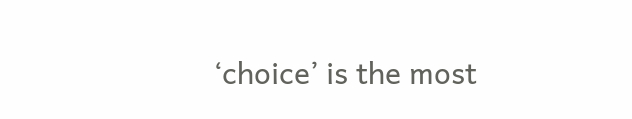‘choice’ is the most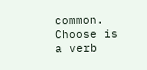common. Choose is a verb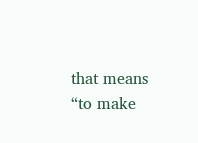that means “to make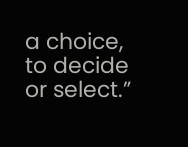a choice, to decide or select.”